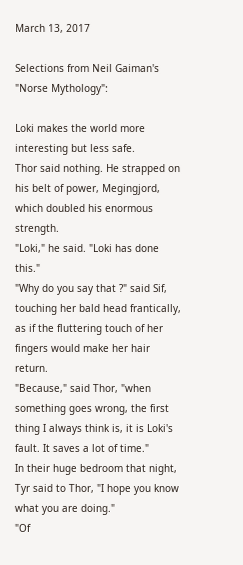March 13, 2017

Selections from Neil Gaiman's "Norse Mythology":

Loki makes the world more interesting but less safe.
Thor said nothing. He strapped on his belt of power, Megingjord, which doubled his enormous strength.
"Loki," he said. "Loki has done this."
"Why do you say that ?" said Sif, touching her bald head frantically, as if the fluttering touch of her fingers would make her hair return.
"Because," said Thor, "when something goes wrong, the first thing I always think is, it is Loki's fault. It saves a lot of time."
In their huge bedroom that night, Tyr said to Thor, "I hope you know what you are doing."
"Of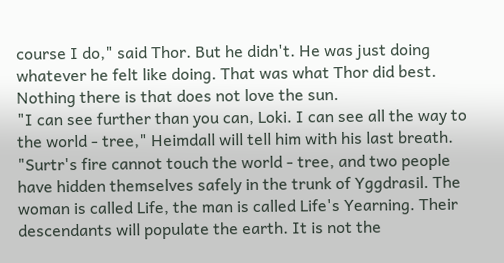course I do," said Thor. But he didn't. He was just doing whatever he felt like doing. That was what Thor did best.
Nothing there is that does not love the sun.
"I can see further than you can, Loki. I can see all the way to the world - tree," Heimdall will tell him with his last breath. "Surtr's fire cannot touch the world - tree, and two people have hidden themselves safely in the trunk of Yggdrasil. The woman is called Life, the man is called Life's Yearning. Their descendants will populate the earth. It is not the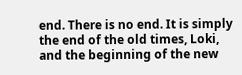end. There is no end. It is simply the end of the old times, Loki, and the beginning of the new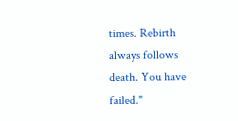times. Rebirth always follows death. You have failed."